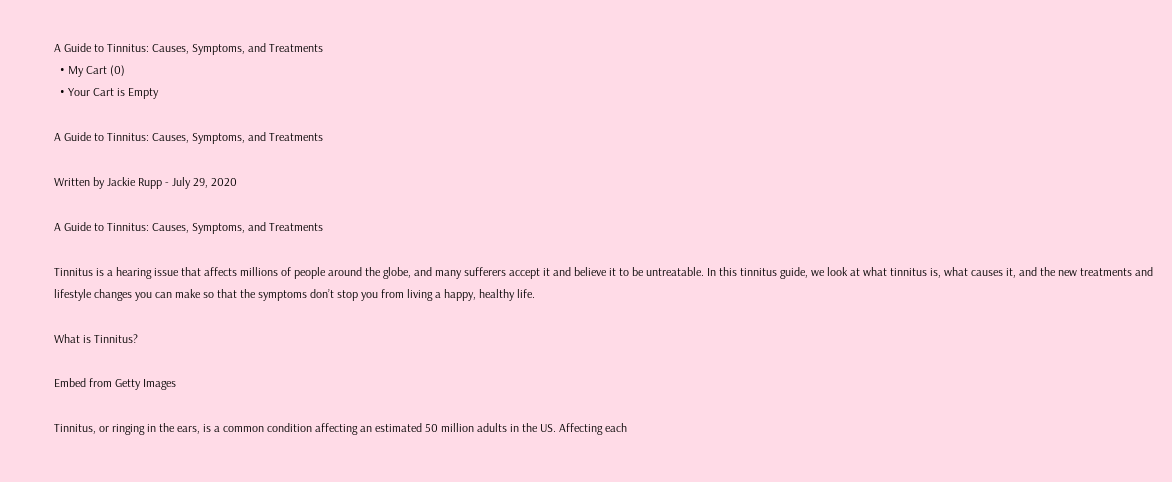A Guide to Tinnitus: Causes, Symptoms, and Treatments
  • My Cart (0)
  • Your Cart is Empty

A Guide to Tinnitus: Causes, Symptoms, and Treatments

Written by Jackie Rupp - July 29, 2020

A Guide to Tinnitus: Causes, Symptoms, and Treatments

Tinnitus is a hearing issue that affects millions of people around the globe, and many sufferers accept it and believe it to be untreatable. In this tinnitus guide, we look at what tinnitus is, what causes it, and the new treatments and lifestyle changes you can make so that the symptoms don’t stop you from living a happy, healthy life.

What is Tinnitus?

Embed from Getty Images

Tinnitus, or ringing in the ears, is a common condition affecting an estimated 50 million adults in the US. Affecting each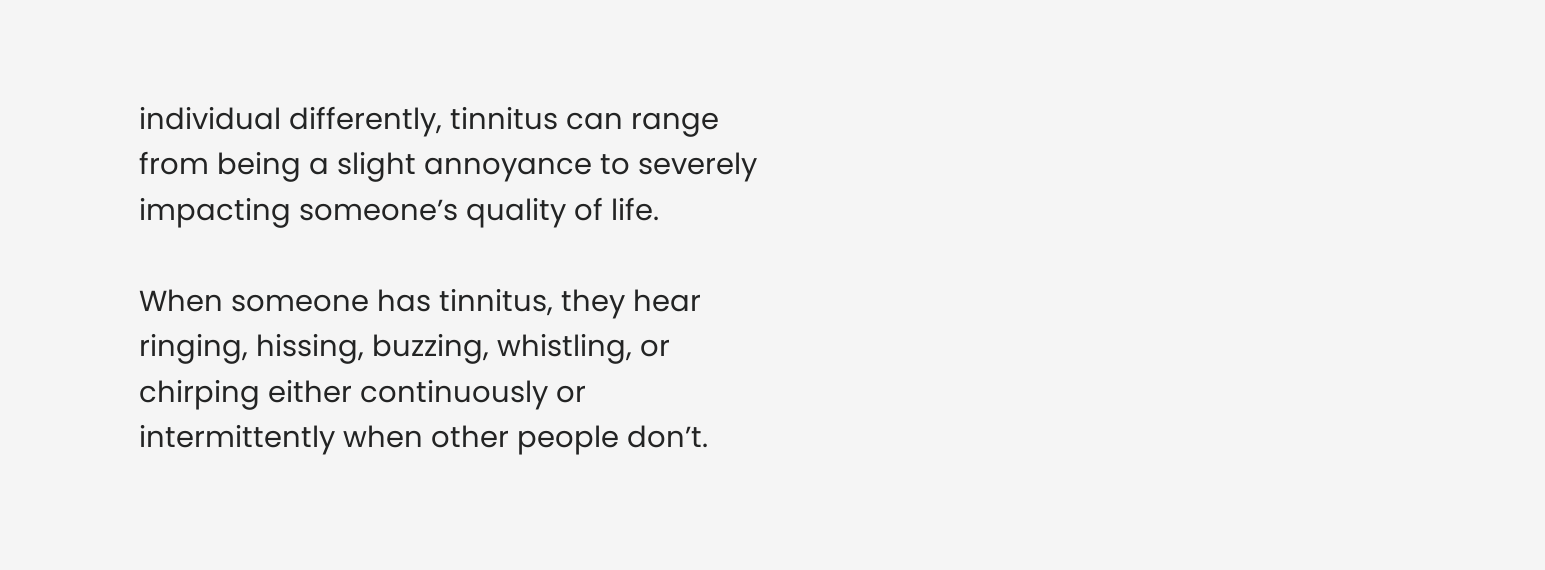individual differently, tinnitus can range from being a slight annoyance to severely impacting someone’s quality of life.

When someone has tinnitus, they hear ringing, hissing, buzzing, whistling, or chirping either continuously or intermittently when other people don’t.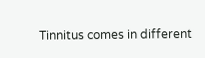Tinnitus comes in different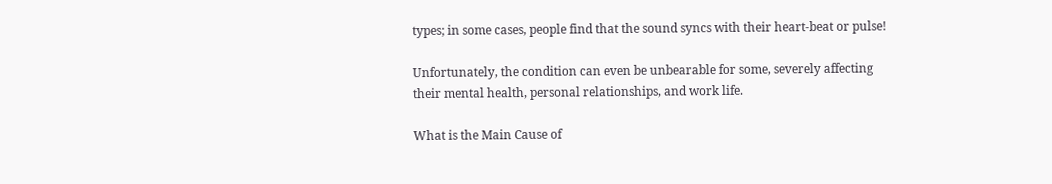types; in some cases, people find that the sound syncs with their heart-beat or pulse!

Unfortunately, the condition can even be unbearable for some, severely affecting their mental health, personal relationships, and work life.

What is the Main Cause of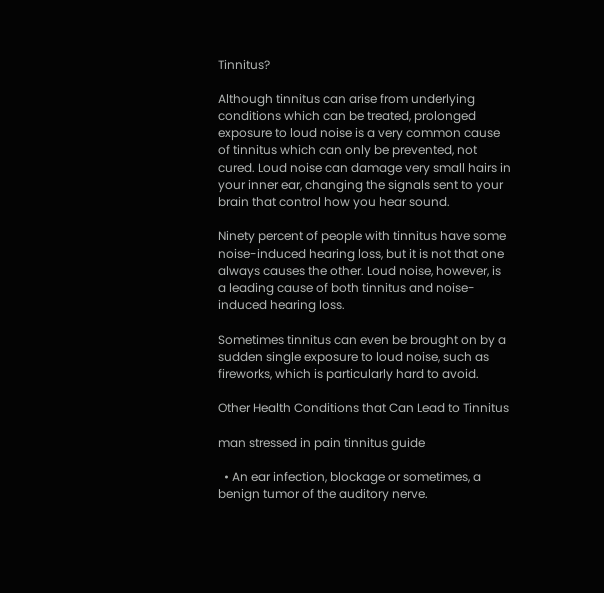Tinnitus?

Although tinnitus can arise from underlying conditions which can be treated, prolonged exposure to loud noise is a very common cause of tinnitus which can only be prevented, not cured. Loud noise can damage very small hairs in your inner ear, changing the signals sent to your brain that control how you hear sound.

Ninety percent of people with tinnitus have some noise-induced hearing loss, but it is not that one always causes the other. Loud noise, however, is a leading cause of both tinnitus and noise-induced hearing loss.

Sometimes tinnitus can even be brought on by a sudden single exposure to loud noise, such as fireworks, which is particularly hard to avoid.

Other Health Conditions that Can Lead to Tinnitus

man stressed in pain tinnitus guide

  • An ear infection, blockage or sometimes, a benign tumor of the auditory nerve.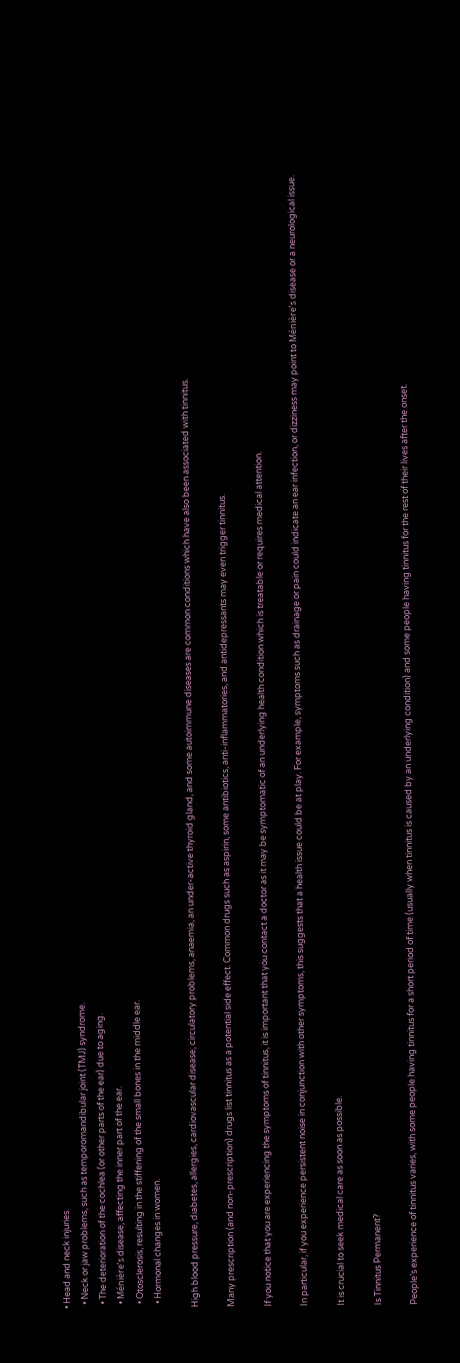• Head and neck injuries.
  • Neck or jaw problems, such as temporomandibular joint (TMJ) syndrome.
  • The deterioration of the cochlea (or other parts of the ear) due to aging.
  • Ménière’s disease, affecting the inner part of the ear.
  • Otosclerosis, resulting in the stiffening of the small bones in the middle ear.
  • Hormonal changes in women.

High blood pressure, diabetes, allergies, cardiovascular disease, circulatory problems, anaemia, an under-active thyroid gland, and some autoimmune diseases are common conditions which have also been associated with tinnitus.

Many prescription (and non-prescription) drugs list tinnitus as a potential side effect. Common drugs such as aspirin, some antibiotics, anti-inflammatories, and antidepressants may even trigger tinnitus.

If you notice that you are experiencing the symptoms of tinnitus, it is important that you contact a doctor as it may be symptomatic of an underlying health condition which is treatable or requires medical attention.

In particular, if you experience persistent noise in conjunction with other symptoms, this suggests that a health issue could be at play. For example, symptoms such as drainage or pain could indicate an ear infection, or dizziness may point to Ménière’s disease or a neurological issue.

It is crucial to seek medical care as soon as possible.

Is Tinnitus Permanent?

People’s experience of tinnitus varies, with some people having tinnitus for a short period of time (usually when tinnitus is caused by an underlying condition) and some people having tinnitus for the rest of their lives after the onset.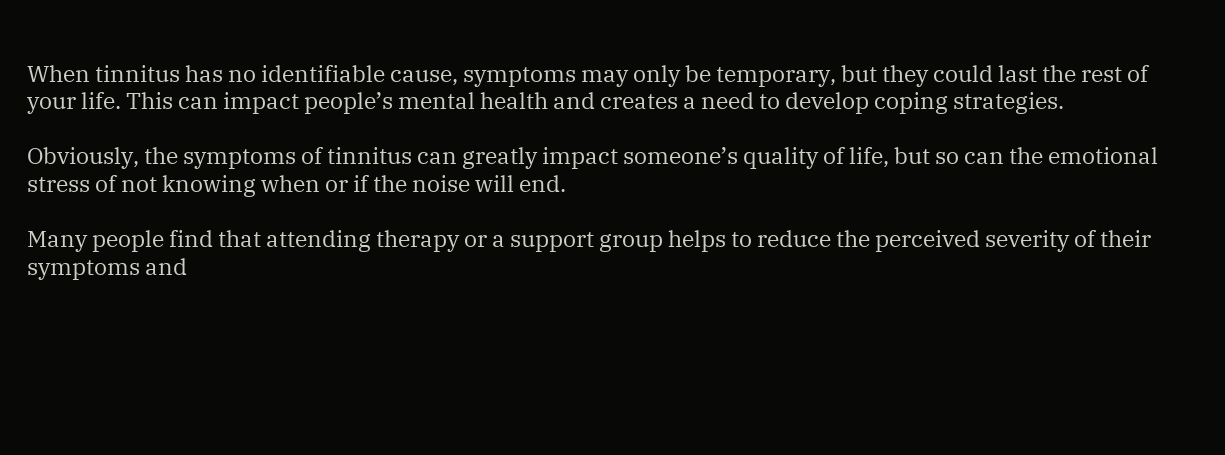When tinnitus has no identifiable cause, symptoms may only be temporary, but they could last the rest of your life. This can impact people’s mental health and creates a need to develop coping strategies.

Obviously, the symptoms of tinnitus can greatly impact someone’s quality of life, but so can the emotional stress of not knowing when or if the noise will end.

Many people find that attending therapy or a support group helps to reduce the perceived severity of their symptoms and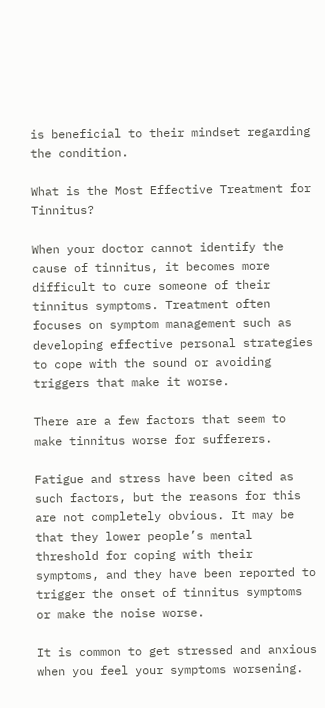is beneficial to their mindset regarding the condition.

What is the Most Effective Treatment for Tinnitus?

When your doctor cannot identify the cause of tinnitus, it becomes more difficult to cure someone of their tinnitus symptoms. Treatment often focuses on symptom management such as developing effective personal strategies to cope with the sound or avoiding triggers that make it worse.

There are a few factors that seem to make tinnitus worse for sufferers.

Fatigue and stress have been cited as such factors, but the reasons for this are not completely obvious. It may be that they lower people’s mental threshold for coping with their symptoms, and they have been reported to trigger the onset of tinnitus symptoms or make the noise worse.

It is common to get stressed and anxious when you feel your symptoms worsening.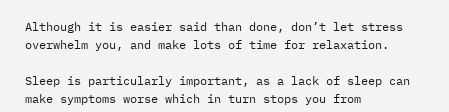Although it is easier said than done, don’t let stress overwhelm you, and make lots of time for relaxation.

Sleep is particularly important, as a lack of sleep can make symptoms worse which in turn stops you from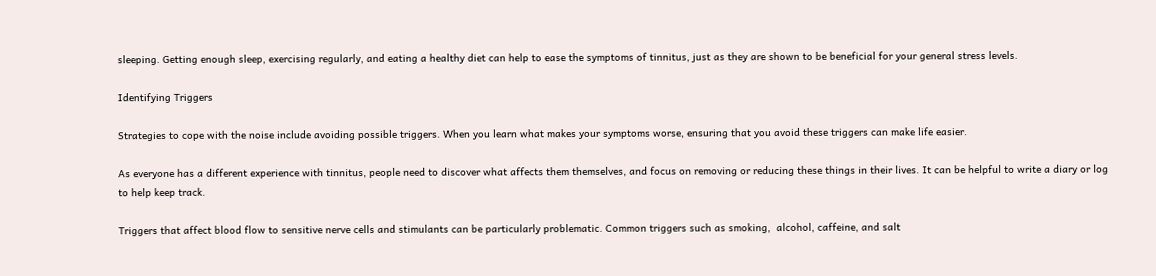sleeping. Getting enough sleep, exercising regularly, and eating a healthy diet can help to ease the symptoms of tinnitus, just as they are shown to be beneficial for your general stress levels.

Identifying Triggers

Strategies to cope with the noise include avoiding possible triggers. When you learn what makes your symptoms worse, ensuring that you avoid these triggers can make life easier.

As everyone has a different experience with tinnitus, people need to discover what affects them themselves, and focus on removing or reducing these things in their lives. It can be helpful to write a diary or log to help keep track.

Triggers that affect blood flow to sensitive nerve cells and stimulants can be particularly problematic. Common triggers such as smoking,  alcohol, caffeine, and salt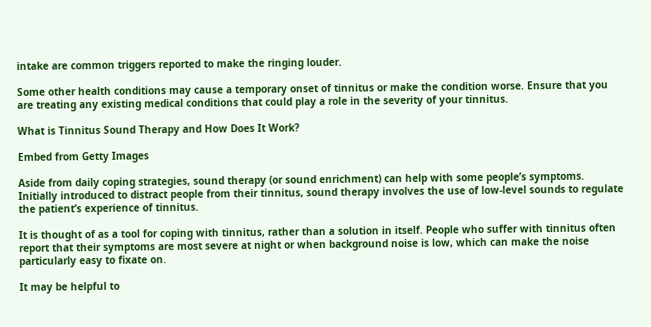intake are common triggers reported to make the ringing louder.

Some other health conditions may cause a temporary onset of tinnitus or make the condition worse. Ensure that you are treating any existing medical conditions that could play a role in the severity of your tinnitus.

What is Tinnitus Sound Therapy and How Does It Work?

Embed from Getty Images

Aside from daily coping strategies, sound therapy (or sound enrichment) can help with some people’s symptoms. Initially introduced to distract people from their tinnitus, sound therapy involves the use of low-level sounds to regulate the patient’s experience of tinnitus.

It is thought of as a tool for coping with tinnitus, rather than a solution in itself. People who suffer with tinnitus often report that their symptoms are most severe at night or when background noise is low, which can make the noise particularly easy to fixate on.

It may be helpful to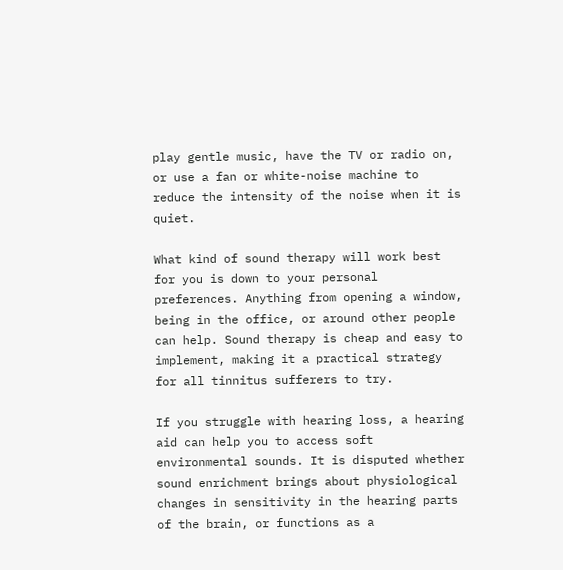play gentle music, have the TV or radio on, or use a fan or white-noise machine to reduce the intensity of the noise when it is quiet.

What kind of sound therapy will work best for you is down to your personal preferences. Anything from opening a window, being in the office, or around other people can help. Sound therapy is cheap and easy to implement, making it a practical strategy for all tinnitus sufferers to try.

If you struggle with hearing loss, a hearing aid can help you to access soft environmental sounds. It is disputed whether sound enrichment brings about physiological changes in sensitivity in the hearing parts of the brain, or functions as a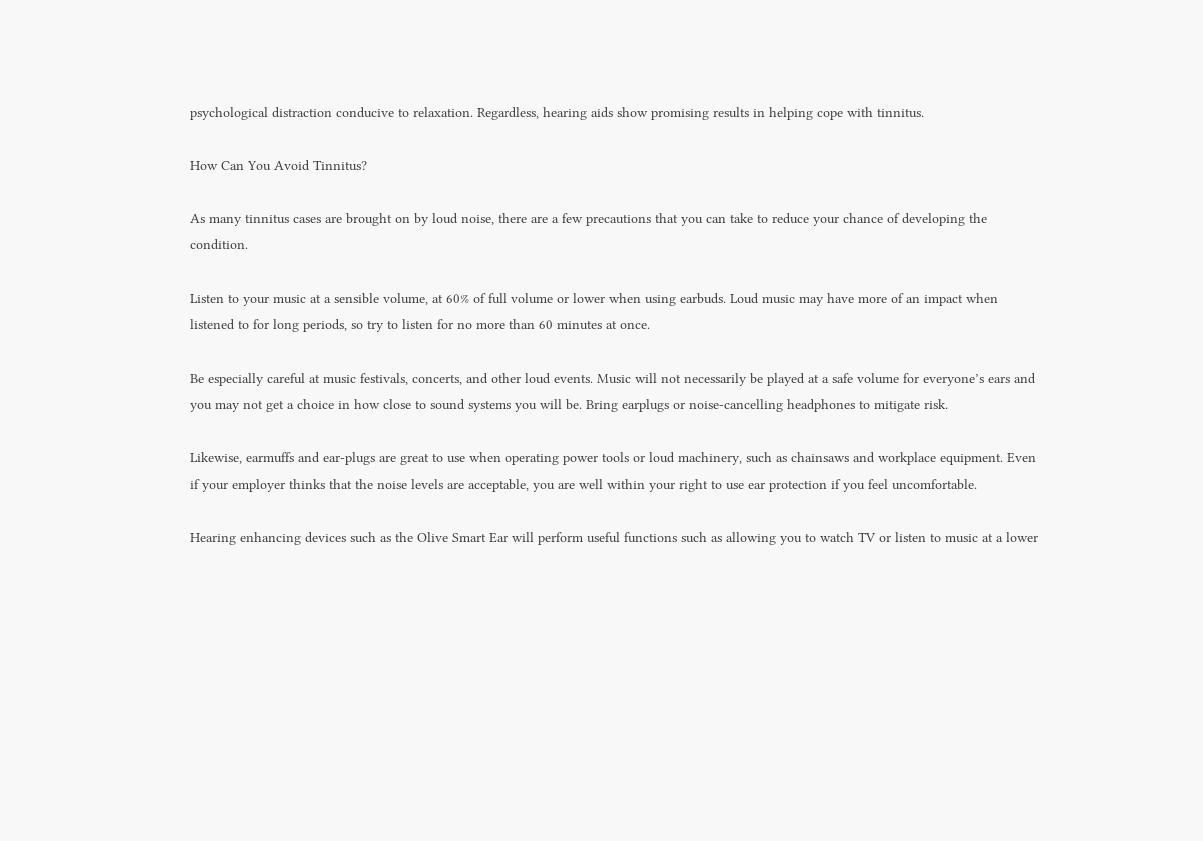psychological distraction conducive to relaxation. Regardless, hearing aids show promising results in helping cope with tinnitus.

How Can You Avoid Tinnitus?

As many tinnitus cases are brought on by loud noise, there are a few precautions that you can take to reduce your chance of developing the condition.

Listen to your music at a sensible volume, at 60% of full volume or lower when using earbuds. Loud music may have more of an impact when listened to for long periods, so try to listen for no more than 60 minutes at once.

Be especially careful at music festivals, concerts, and other loud events. Music will not necessarily be played at a safe volume for everyone’s ears and you may not get a choice in how close to sound systems you will be. Bring earplugs or noise-cancelling headphones to mitigate risk.

Likewise, earmuffs and ear-plugs are great to use when operating power tools or loud machinery, such as chainsaws and workplace equipment. Even if your employer thinks that the noise levels are acceptable, you are well within your right to use ear protection if you feel uncomfortable.

Hearing enhancing devices such as the Olive Smart Ear will perform useful functions such as allowing you to watch TV or listen to music at a lower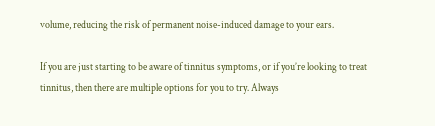volume, reducing the risk of permanent noise-induced damage to your ears.

If you are just starting to be aware of tinnitus symptoms, or if you’re looking to treat tinnitus, then there are multiple options for you to try. Always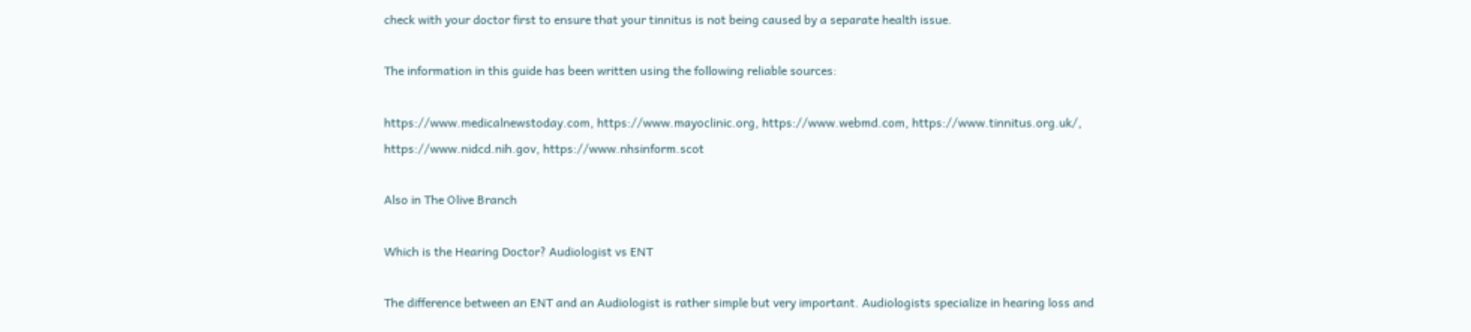check with your doctor first to ensure that your tinnitus is not being caused by a separate health issue.

The information in this guide has been written using the following reliable sources:

https://www.medicalnewstoday.com, https://www.mayoclinic.org, https://www.webmd.com, https://www.tinnitus.org.uk/, https://www.nidcd.nih.gov, https://www.nhsinform.scot

Also in The Olive Branch

Which is the Hearing Doctor? Audiologist vs ENT

The difference between an ENT and an Audiologist is rather simple but very important. Audiologists specialize in hearing loss and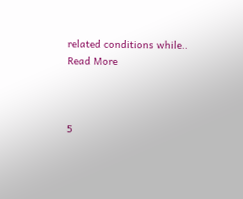related conditions while..
Read More



5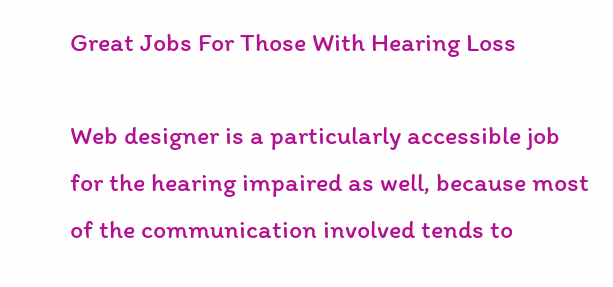Great Jobs For Those With Hearing Loss

Web designer is a particularly accessible job for the hearing impaired as well, because most of the communication involved tends to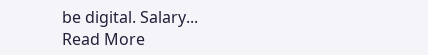be digital. Salary...
Read More